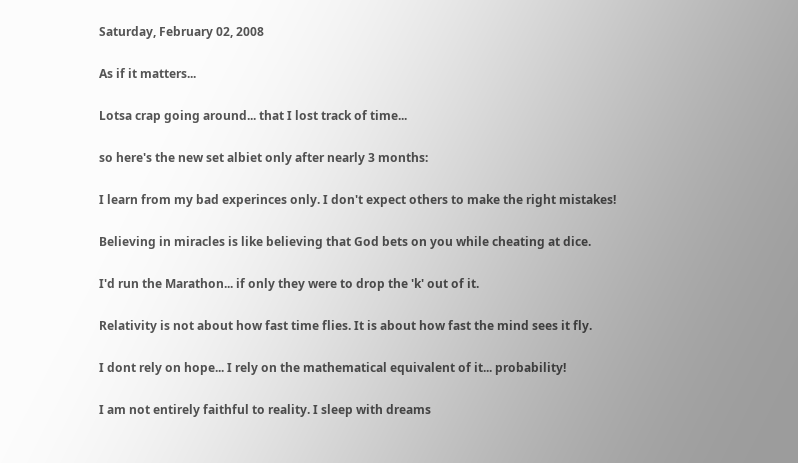Saturday, February 02, 2008

As if it matters...

Lotsa crap going around... that I lost track of time...

so here's the new set albiet only after nearly 3 months:

I learn from my bad experinces only. I don't expect others to make the right mistakes!

Believing in miracles is like believing that God bets on you while cheating at dice.

I'd run the Marathon... if only they were to drop the 'k' out of it.

Relativity is not about how fast time flies. It is about how fast the mind sees it fly.

I dont rely on hope... I rely on the mathematical equivalent of it... probability!

I am not entirely faithful to reality. I sleep with dreams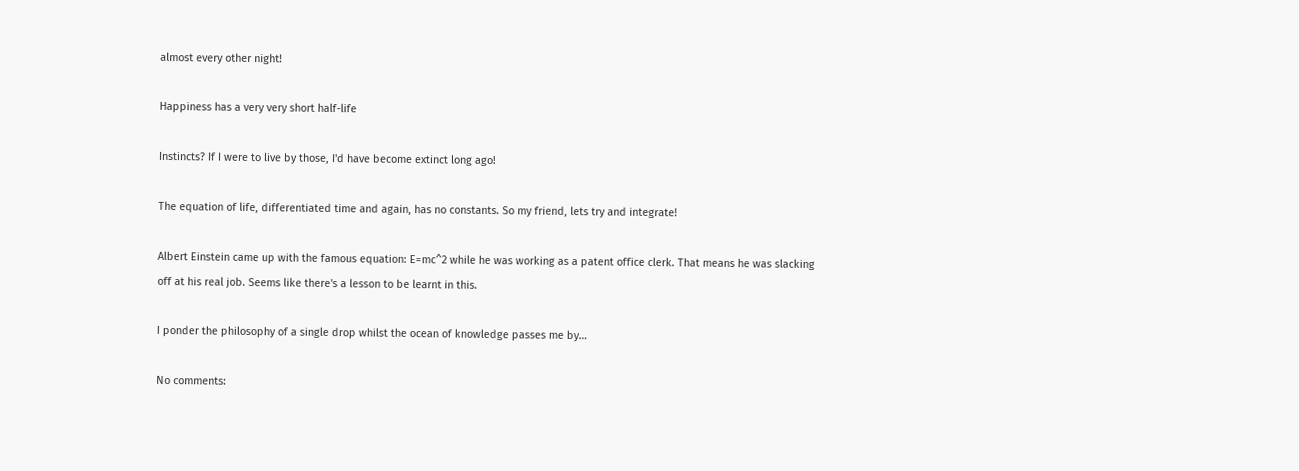almost every other night!

Happiness has a very very short half-life

Instincts? If I were to live by those, I'd have become extinct long ago!

The equation of life, differentiated time and again, has no constants. So my friend, lets try and integrate!

Albert Einstein came up with the famous equation: E=mc^2 while he was working as a patent office clerk. That means he was slacking off at his real job. Seems like there's a lesson to be learnt in this.

I ponder the philosophy of a single drop whilst the ocean of knowledge passes me by…

No comments: